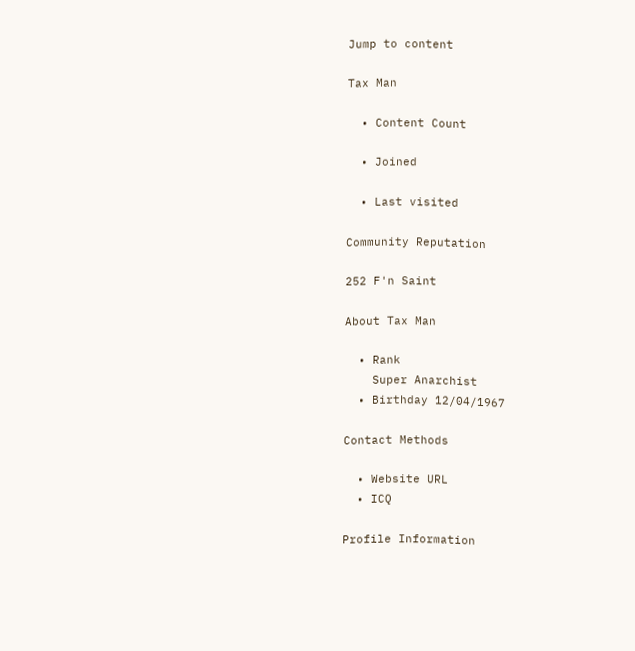Jump to content

Tax Man

  • Content Count

  • Joined

  • Last visited

Community Reputation

252 F'n Saint

About Tax Man

  • Rank
    Super Anarchist
  • Birthday 12/04/1967

Contact Methods

  • Website URL
  • ICQ

Profile Information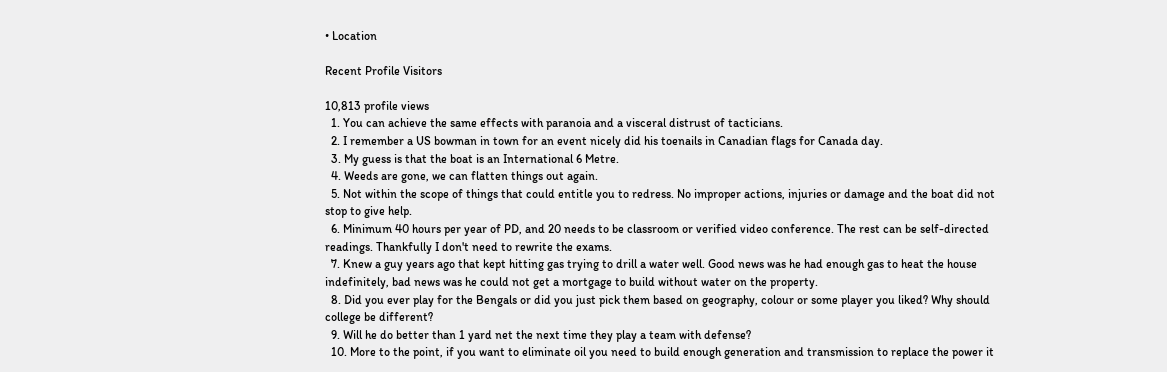• Location

Recent Profile Visitors

10,813 profile views
  1. You can achieve the same effects with paranoia and a visceral distrust of tacticians.
  2. I remember a US bowman in town for an event nicely did his toenails in Canadian flags for Canada day.
  3. My guess is that the boat is an International 6 Metre.
  4. Weeds are gone, we can flatten things out again.
  5. Not within the scope of things that could entitle you to redress. No improper actions, injuries or damage and the boat did not stop to give help.
  6. Minimum 40 hours per year of PD, and 20 needs to be classroom or verified video conference. The rest can be self-directed readings. Thankfully I don't need to rewrite the exams.
  7. Knew a guy years ago that kept hitting gas trying to drill a water well. Good news was he had enough gas to heat the house indefinitely, bad news was he could not get a mortgage to build without water on the property.
  8. Did you ever play for the Bengals or did you just pick them based on geography, colour or some player you liked? Why should college be different?
  9. Will he do better than 1 yard net the next time they play a team with defense?
  10. More to the point, if you want to eliminate oil you need to build enough generation and transmission to replace the power it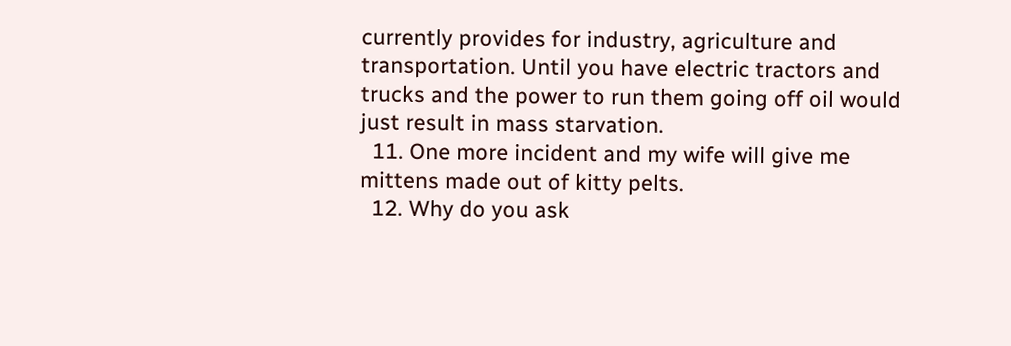currently provides for industry, agriculture and transportation. Until you have electric tractors and trucks and the power to run them going off oil would just result in mass starvation.
  11. One more incident and my wife will give me mittens made out of kitty pelts.
  12. Why do you ask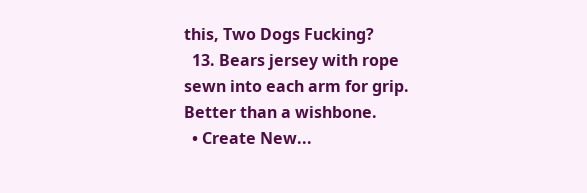this, Two Dogs Fucking?
  13. Bears jersey with rope sewn into each arm for grip. Better than a wishbone.
  • Create New...